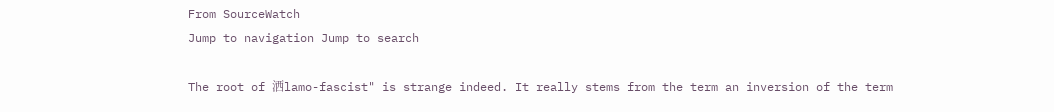From SourceWatch
Jump to navigation Jump to search

The root of 洒lamo-fascist" is strange indeed. It really stems from the term an inversion of the term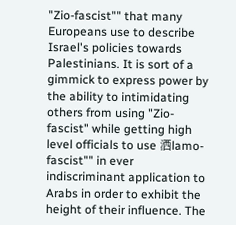"Zio-fascist"" that many Europeans use to describe Israel's policies towards Palestinians. It is sort of a gimmick to express power by the ability to intimidating others from using "Zio-fascist" while getting high level officials to use 洒lamo-fascist"" in ever indiscriminant application to Arabs in order to exhibit the height of their influence. The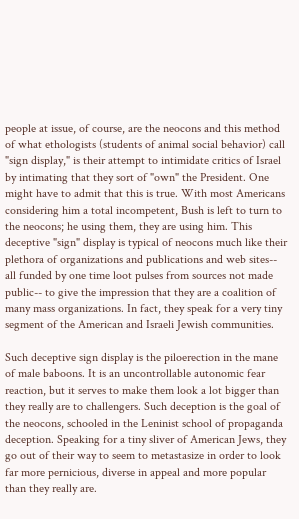people at issue, of course, are the neocons and this method of what ethologists (students of animal social behavior) call "sign display," is their attempt to intimidate critics of Israel by intimating that they sort of "own" the President. One might have to admit that this is true. With most Americans considering him a total incompetent, Bush is left to turn to the neocons; he using them, they are using him. This deceptive "sign" display is typical of neocons much like their plethora of organizations and publications and web sites-- all funded by one time loot pulses from sources not made public-- to give the impression that they are a coalition of many mass organizations. In fact, they speak for a very tiny segment of the American and Israeli Jewish communities.

Such deceptive sign display is the piloerection in the mane of male baboons. It is an uncontrollable autonomic fear reaction, but it serves to make them look a lot bigger than they really are to challengers. Such deception is the goal of the neocons, schooled in the Leninist school of propaganda deception. Speaking for a tiny sliver of American Jews, they go out of their way to seem to metastasize in order to look far more pernicious, diverse in appeal and more popular than they really are.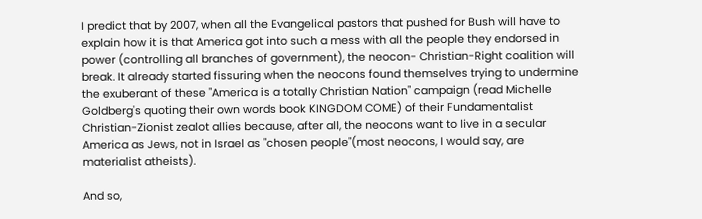I predict that by 2007, when all the Evangelical pastors that pushed for Bush will have to explain how it is that America got into such a mess with all the people they endorsed in power (controlling all branches of government), the neocon- Christian-Right coalition will break. It already started fissuring when the neocons found themselves trying to undermine the exuberant of these "America is a totally Christian Nation" campaign (read Michelle Goldberg's quoting their own words book KINGDOM COME) of their Fundamentalist Christian-Zionist zealot allies because, after all, the neocons want to live in a secular America as Jews, not in Israel as "chosen people"(most neocons, I would say, are materialist atheists).

And so,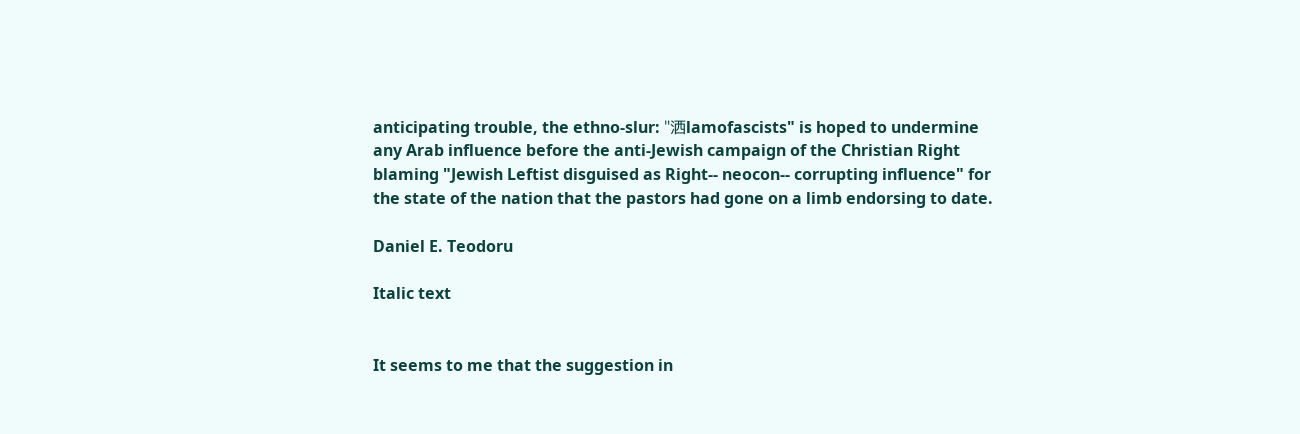anticipating trouble, the ethno-slur: "洒lamofascists" is hoped to undermine any Arab influence before the anti-Jewish campaign of the Christian Right blaming "Jewish Leftist disguised as Right-- neocon-- corrupting influence" for the state of the nation that the pastors had gone on a limb endorsing to date.

Daniel E. Teodoru

Italic text


It seems to me that the suggestion in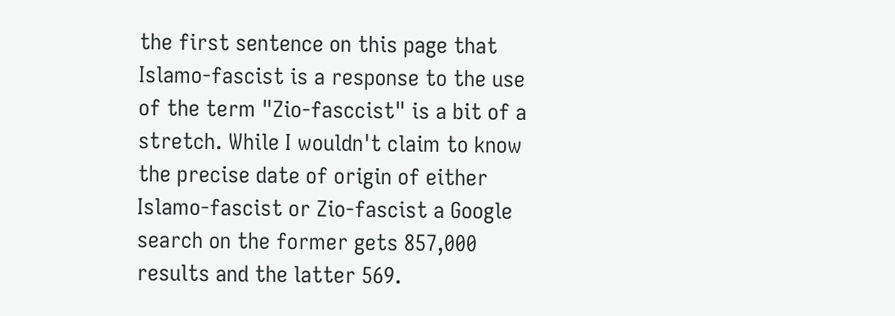the first sentence on this page that Islamo-fascist is a response to the use of the term "Zio-fasccist" is a bit of a stretch. While I wouldn't claim to know the precise date of origin of either Islamo-fascist or Zio-fascist a Google search on the former gets 857,000 results and the latter 569.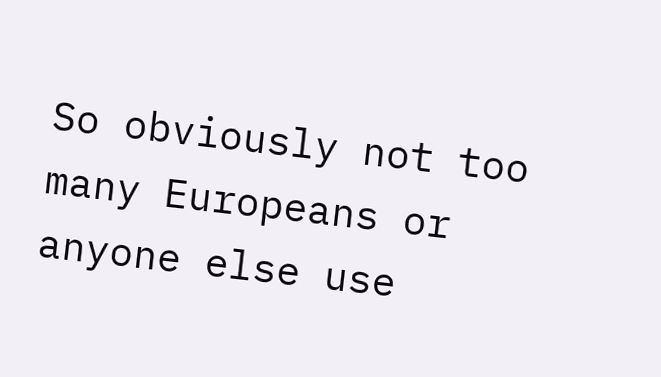So obviously not too many Europeans or anyone else use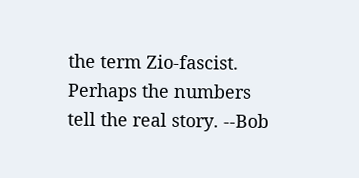the term Zio-fascist. Perhaps the numbers tell the real story. --Bob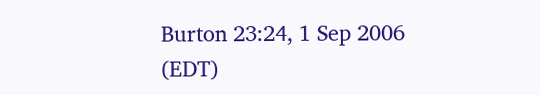Burton 23:24, 1 Sep 2006 (EDT)